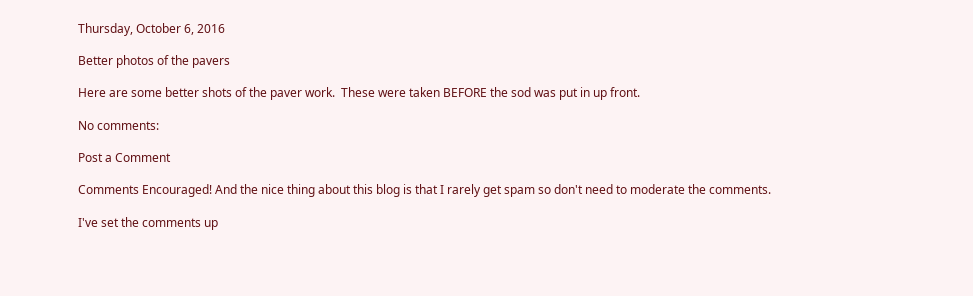Thursday, October 6, 2016

Better photos of the pavers

Here are some better shots of the paver work.  These were taken BEFORE the sod was put in up front.

No comments:

Post a Comment

Comments Encouraged! And the nice thing about this blog is that I rarely get spam so don't need to moderate the comments.

I've set the comments up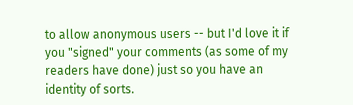to allow anonymous users -- but I'd love it if you "signed" your comments (as some of my readers have done) just so you have an identity of sorts.